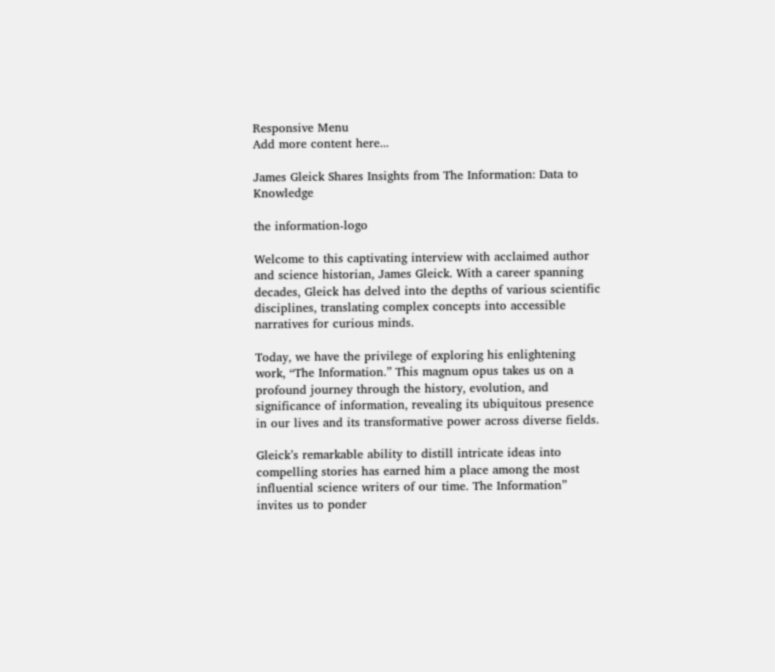Responsive Menu
Add more content here...

James Gleick Shares Insights from The Information: Data to Knowledge

the information-logo

Welcome to this captivating interview with acclaimed author and science historian, James Gleick. With a career spanning decades, Gleick has delved into the depths of various scientific disciplines, translating complex concepts into accessible narratives for curious minds.

Today, we have the privilege of exploring his enlightening work, “The Information.” This magnum opus takes us on a profound journey through the history, evolution, and significance of information, revealing its ubiquitous presence in our lives and its transformative power across diverse fields.

Gleick’s remarkable ability to distill intricate ideas into compelling stories has earned him a place among the most influential science writers of our time. The Information” invites us to ponder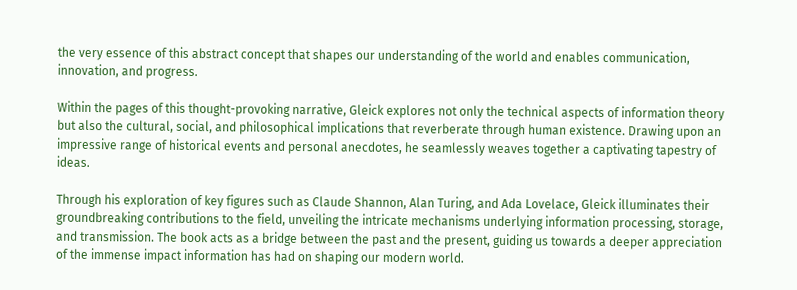the very essence of this abstract concept that shapes our understanding of the world and enables communication, innovation, and progress.

Within the pages of this thought-provoking narrative, Gleick explores not only the technical aspects of information theory but also the cultural, social, and philosophical implications that reverberate through human existence. Drawing upon an impressive range of historical events and personal anecdotes, he seamlessly weaves together a captivating tapestry of ideas.

Through his exploration of key figures such as Claude Shannon, Alan Turing, and Ada Lovelace, Gleick illuminates their groundbreaking contributions to the field, unveiling the intricate mechanisms underlying information processing, storage, and transmission. The book acts as a bridge between the past and the present, guiding us towards a deeper appreciation of the immense impact information has had on shaping our modern world.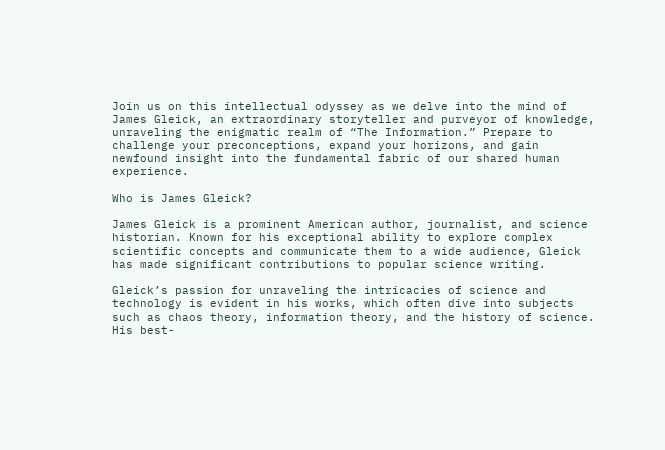Join us on this intellectual odyssey as we delve into the mind of James Gleick, an extraordinary storyteller and purveyor of knowledge, unraveling the enigmatic realm of “The Information.” Prepare to challenge your preconceptions, expand your horizons, and gain newfound insight into the fundamental fabric of our shared human experience.

Who is James Gleick?

James Gleick is a prominent American author, journalist, and science historian. Known for his exceptional ability to explore complex scientific concepts and communicate them to a wide audience, Gleick has made significant contributions to popular science writing.

Gleick’s passion for unraveling the intricacies of science and technology is evident in his works, which often dive into subjects such as chaos theory, information theory, and the history of science. His best-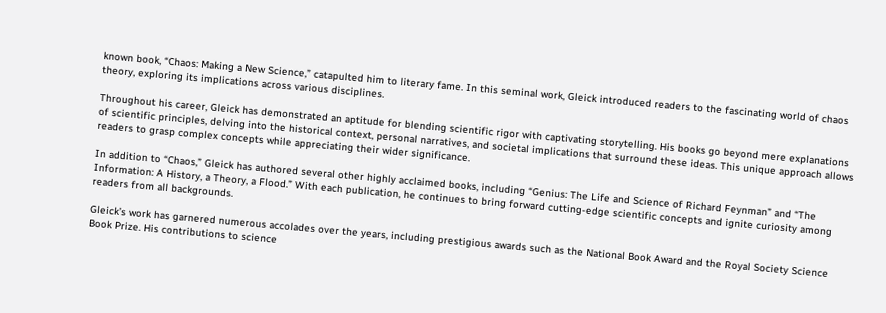known book, “Chaos: Making a New Science,” catapulted him to literary fame. In this seminal work, Gleick introduced readers to the fascinating world of chaos theory, exploring its implications across various disciplines.

Throughout his career, Gleick has demonstrated an aptitude for blending scientific rigor with captivating storytelling. His books go beyond mere explanations of scientific principles, delving into the historical context, personal narratives, and societal implications that surround these ideas. This unique approach allows readers to grasp complex concepts while appreciating their wider significance.

In addition to “Chaos,” Gleick has authored several other highly acclaimed books, including “Genius: The Life and Science of Richard Feynman” and “The Information: A History, a Theory, a Flood.” With each publication, he continues to bring forward cutting-edge scientific concepts and ignite curiosity among readers from all backgrounds.

Gleick’s work has garnered numerous accolades over the years, including prestigious awards such as the National Book Award and the Royal Society Science Book Prize. His contributions to science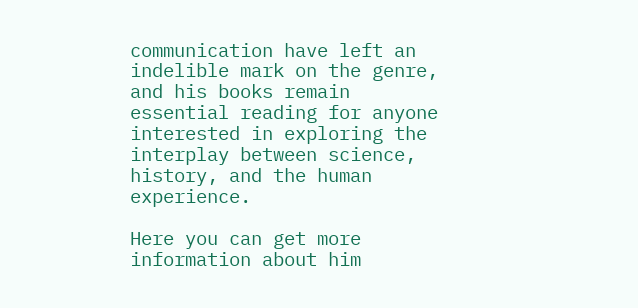communication have left an indelible mark on the genre, and his books remain essential reading for anyone interested in exploring the interplay between science, history, and the human experience.

Here you can get more information about him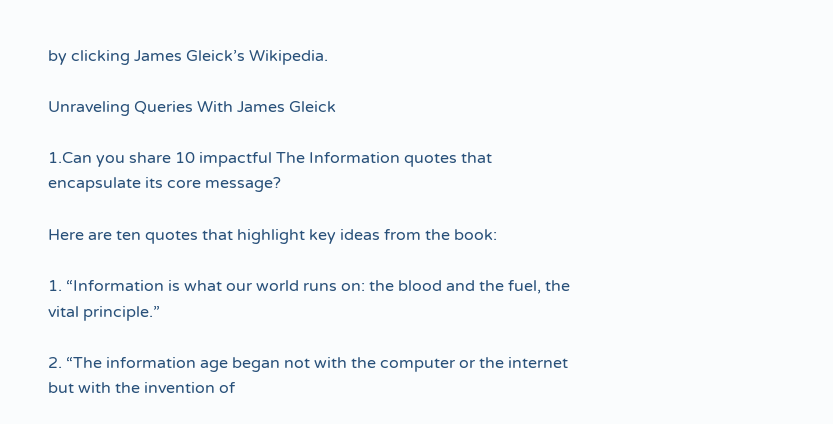by clicking James Gleick’s Wikipedia.

Unraveling Queries With James Gleick

1.Can you share 10 impactful The Information quotes that encapsulate its core message?

Here are ten quotes that highlight key ideas from the book:

1. “Information is what our world runs on: the blood and the fuel, the vital principle.”

2. “The information age began not with the computer or the internet but with the invention of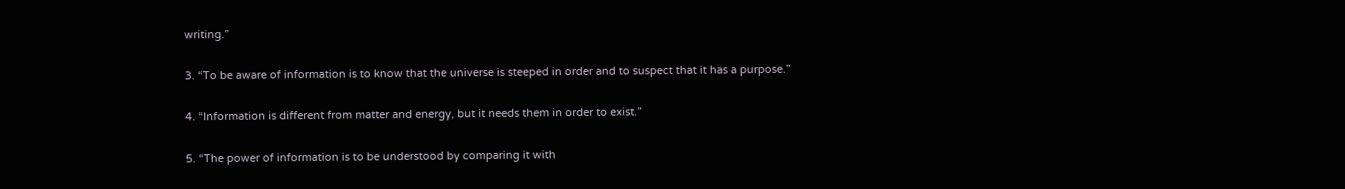writing.”

3. “To be aware of information is to know that the universe is steeped in order and to suspect that it has a purpose.”

4. “Information is different from matter and energy, but it needs them in order to exist.”

5. “The power of information is to be understood by comparing it with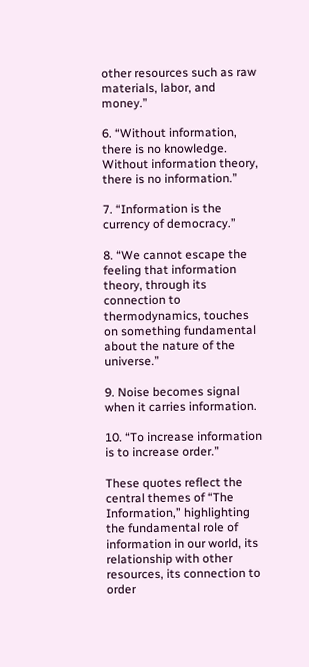other resources such as raw materials, labor, and money.”

6. “Without information, there is no knowledge. Without information theory, there is no information.”

7. “Information is the currency of democracy.”

8. “We cannot escape the feeling that information theory, through its connection to thermodynamics, touches on something fundamental about the nature of the universe.”

9. Noise becomes signal when it carries information.

10. “To increase information is to increase order.”

These quotes reflect the central themes of “The Information,” highlighting the fundamental role of information in our world, its relationship with other resources, its connection to order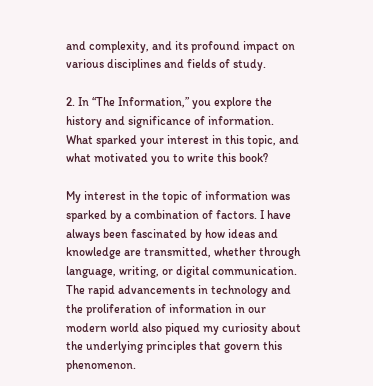and complexity, and its profound impact on various disciplines and fields of study.

2. In “The Information,” you explore the history and significance of information. What sparked your interest in this topic, and what motivated you to write this book?

My interest in the topic of information was sparked by a combination of factors. I have always been fascinated by how ideas and knowledge are transmitted, whether through language, writing, or digital communication. The rapid advancements in technology and the proliferation of information in our modern world also piqued my curiosity about the underlying principles that govern this phenomenon.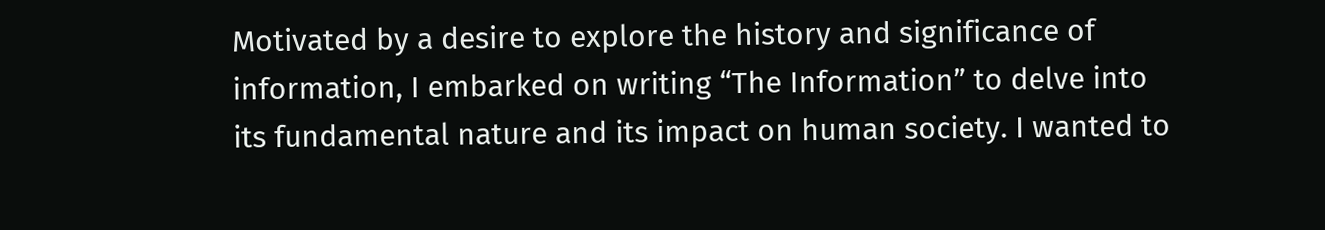Motivated by a desire to explore the history and significance of information, I embarked on writing “The Information” to delve into its fundamental nature and its impact on human society. I wanted to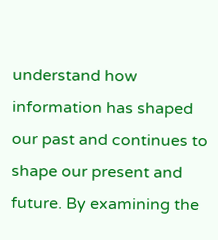understand how information has shaped our past and continues to shape our present and future. By examining the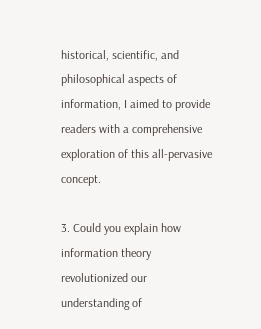historical, scientific, and philosophical aspects of information, I aimed to provide readers with a comprehensive exploration of this all-pervasive concept.

3. Could you explain how information theory revolutionized our understanding of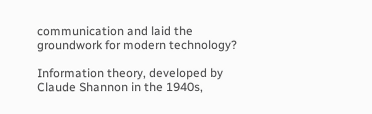communication and laid the groundwork for modern technology?

Information theory, developed by Claude Shannon in the 1940s,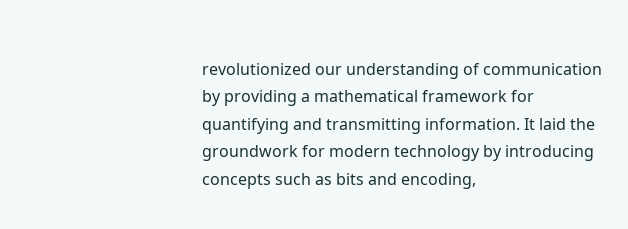revolutionized our understanding of communication by providing a mathematical framework for quantifying and transmitting information. It laid the groundwork for modern technology by introducing concepts such as bits and encoding,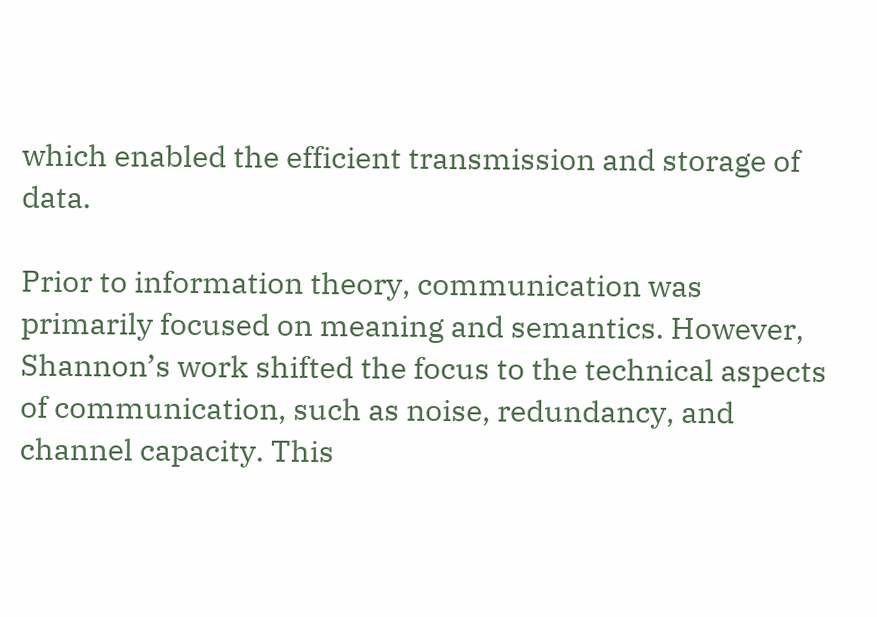which enabled the efficient transmission and storage of data.

Prior to information theory, communication was primarily focused on meaning and semantics. However, Shannon’s work shifted the focus to the technical aspects of communication, such as noise, redundancy, and channel capacity. This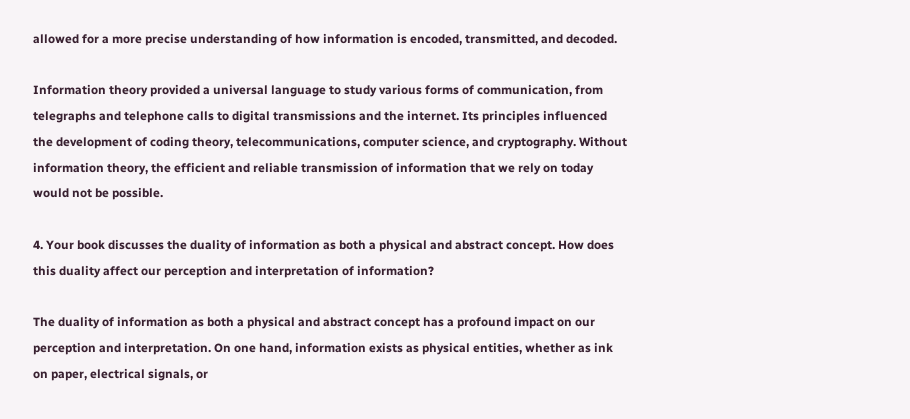allowed for a more precise understanding of how information is encoded, transmitted, and decoded.

Information theory provided a universal language to study various forms of communication, from telegraphs and telephone calls to digital transmissions and the internet. Its principles influenced the development of coding theory, telecommunications, computer science, and cryptography. Without information theory, the efficient and reliable transmission of information that we rely on today would not be possible.

4. Your book discusses the duality of information as both a physical and abstract concept. How does this duality affect our perception and interpretation of information?

The duality of information as both a physical and abstract concept has a profound impact on our perception and interpretation. On one hand, information exists as physical entities, whether as ink on paper, electrical signals, or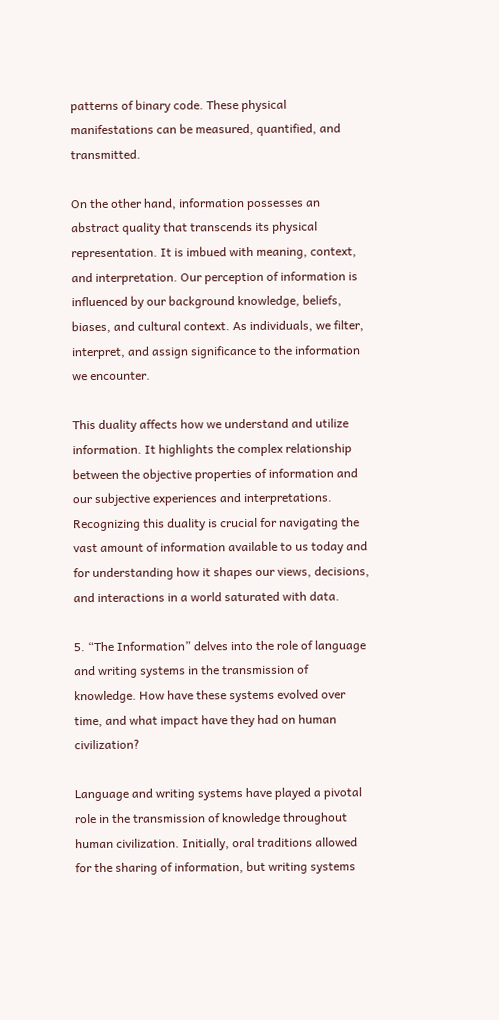patterns of binary code. These physical manifestations can be measured, quantified, and transmitted.

On the other hand, information possesses an abstract quality that transcends its physical representation. It is imbued with meaning, context, and interpretation. Our perception of information is influenced by our background knowledge, beliefs, biases, and cultural context. As individuals, we filter, interpret, and assign significance to the information we encounter.

This duality affects how we understand and utilize information. It highlights the complex relationship between the objective properties of information and our subjective experiences and interpretations. Recognizing this duality is crucial for navigating the vast amount of information available to us today and for understanding how it shapes our views, decisions, and interactions in a world saturated with data.

5. “The Information” delves into the role of language and writing systems in the transmission of knowledge. How have these systems evolved over time, and what impact have they had on human civilization?

Language and writing systems have played a pivotal role in the transmission of knowledge throughout human civilization. Initially, oral traditions allowed for the sharing of information, but writing systems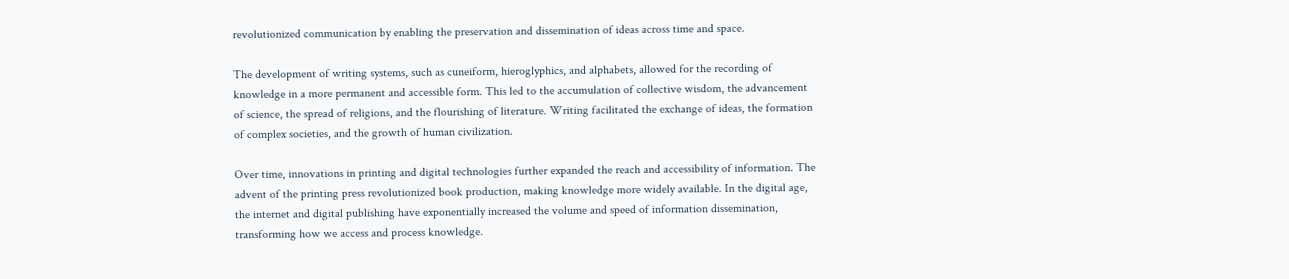revolutionized communication by enabling the preservation and dissemination of ideas across time and space.

The development of writing systems, such as cuneiform, hieroglyphics, and alphabets, allowed for the recording of knowledge in a more permanent and accessible form. This led to the accumulation of collective wisdom, the advancement of science, the spread of religions, and the flourishing of literature. Writing facilitated the exchange of ideas, the formation of complex societies, and the growth of human civilization.

Over time, innovations in printing and digital technologies further expanded the reach and accessibility of information. The advent of the printing press revolutionized book production, making knowledge more widely available. In the digital age, the internet and digital publishing have exponentially increased the volume and speed of information dissemination, transforming how we access and process knowledge.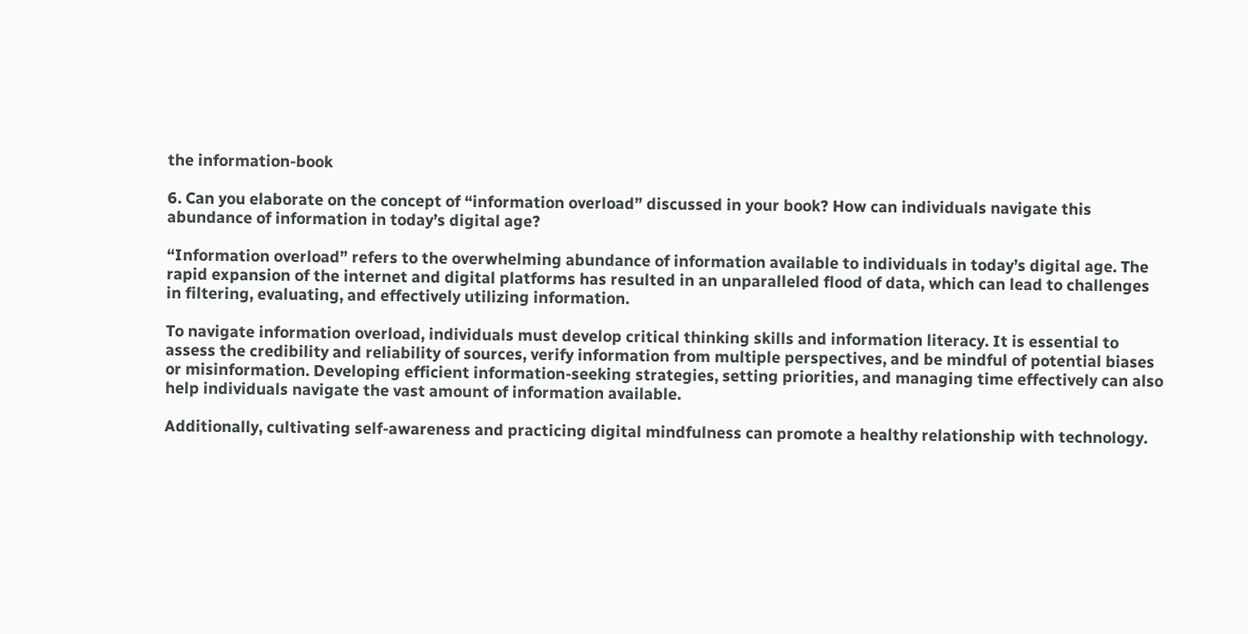the information-book

6. Can you elaborate on the concept of “information overload” discussed in your book? How can individuals navigate this abundance of information in today’s digital age?

“Information overload” refers to the overwhelming abundance of information available to individuals in today’s digital age. The rapid expansion of the internet and digital platforms has resulted in an unparalleled flood of data, which can lead to challenges in filtering, evaluating, and effectively utilizing information.

To navigate information overload, individuals must develop critical thinking skills and information literacy. It is essential to assess the credibility and reliability of sources, verify information from multiple perspectives, and be mindful of potential biases or misinformation. Developing efficient information-seeking strategies, setting priorities, and managing time effectively can also help individuals navigate the vast amount of information available.

Additionally, cultivating self-awareness and practicing digital mindfulness can promote a healthy relationship with technology.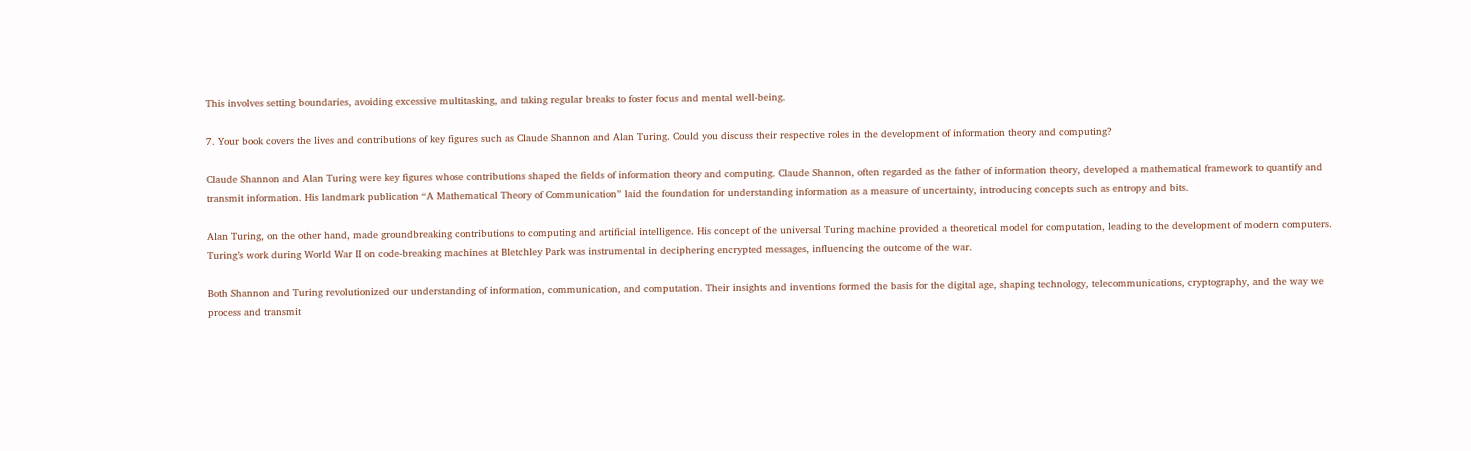This involves setting boundaries, avoiding excessive multitasking, and taking regular breaks to foster focus and mental well-being.

7. Your book covers the lives and contributions of key figures such as Claude Shannon and Alan Turing. Could you discuss their respective roles in the development of information theory and computing?

Claude Shannon and Alan Turing were key figures whose contributions shaped the fields of information theory and computing. Claude Shannon, often regarded as the father of information theory, developed a mathematical framework to quantify and transmit information. His landmark publication “A Mathematical Theory of Communication” laid the foundation for understanding information as a measure of uncertainty, introducing concepts such as entropy and bits.

Alan Turing, on the other hand, made groundbreaking contributions to computing and artificial intelligence. His concept of the universal Turing machine provided a theoretical model for computation, leading to the development of modern computers. Turing’s work during World War II on code-breaking machines at Bletchley Park was instrumental in deciphering encrypted messages, influencing the outcome of the war.

Both Shannon and Turing revolutionized our understanding of information, communication, and computation. Their insights and inventions formed the basis for the digital age, shaping technology, telecommunications, cryptography, and the way we process and transmit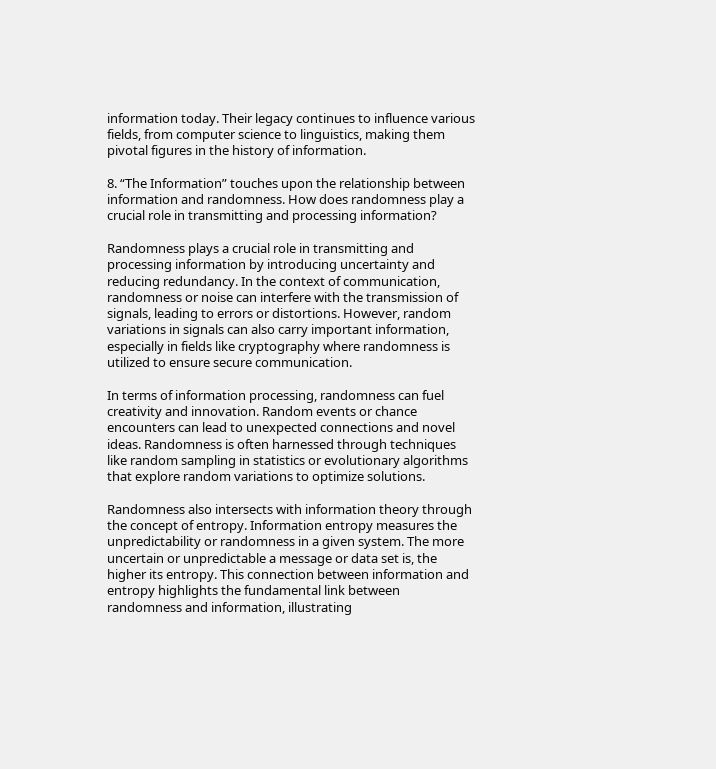information today. Their legacy continues to influence various fields, from computer science to linguistics, making them pivotal figures in the history of information.

8. “The Information” touches upon the relationship between information and randomness. How does randomness play a crucial role in transmitting and processing information?

Randomness plays a crucial role in transmitting and processing information by introducing uncertainty and reducing redundancy. In the context of communication, randomness or noise can interfere with the transmission of signals, leading to errors or distortions. However, random variations in signals can also carry important information, especially in fields like cryptography where randomness is utilized to ensure secure communication.

In terms of information processing, randomness can fuel creativity and innovation. Random events or chance encounters can lead to unexpected connections and novel ideas. Randomness is often harnessed through techniques like random sampling in statistics or evolutionary algorithms that explore random variations to optimize solutions.

Randomness also intersects with information theory through the concept of entropy. Information entropy measures the unpredictability or randomness in a given system. The more uncertain or unpredictable a message or data set is, the higher its entropy. This connection between information and entropy highlights the fundamental link between randomness and information, illustrating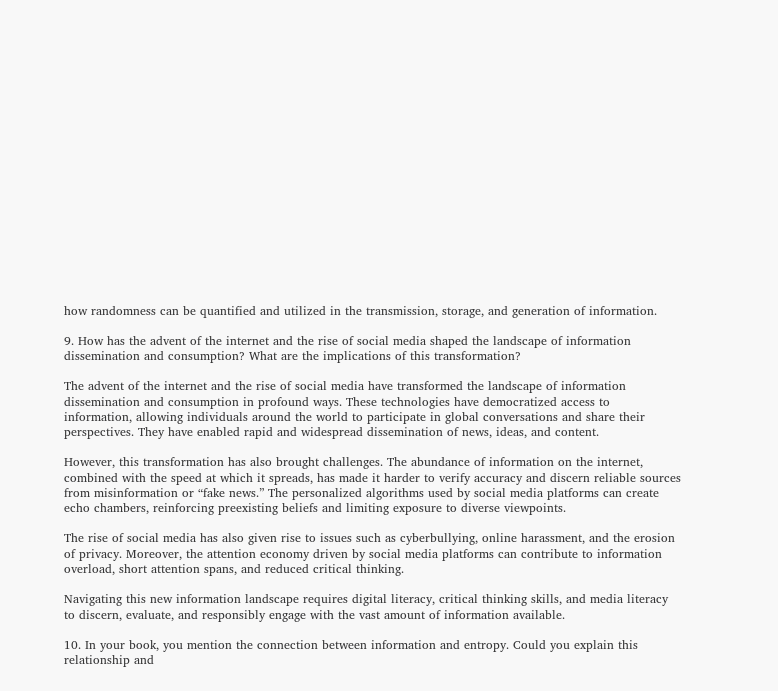how randomness can be quantified and utilized in the transmission, storage, and generation of information.

9. How has the advent of the internet and the rise of social media shaped the landscape of information dissemination and consumption? What are the implications of this transformation?

The advent of the internet and the rise of social media have transformed the landscape of information dissemination and consumption in profound ways. These technologies have democratized access to information, allowing individuals around the world to participate in global conversations and share their perspectives. They have enabled rapid and widespread dissemination of news, ideas, and content.

However, this transformation has also brought challenges. The abundance of information on the internet, combined with the speed at which it spreads, has made it harder to verify accuracy and discern reliable sources from misinformation or “fake news.” The personalized algorithms used by social media platforms can create echo chambers, reinforcing preexisting beliefs and limiting exposure to diverse viewpoints.

The rise of social media has also given rise to issues such as cyberbullying, online harassment, and the erosion of privacy. Moreover, the attention economy driven by social media platforms can contribute to information overload, short attention spans, and reduced critical thinking.

Navigating this new information landscape requires digital literacy, critical thinking skills, and media literacy to discern, evaluate, and responsibly engage with the vast amount of information available.

10. In your book, you mention the connection between information and entropy. Could you explain this relationship and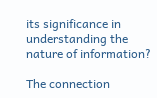its significance in understanding the nature of information?

The connection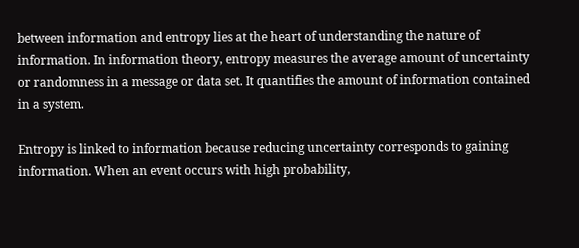between information and entropy lies at the heart of understanding the nature of information. In information theory, entropy measures the average amount of uncertainty or randomness in a message or data set. It quantifies the amount of information contained in a system.

Entropy is linked to information because reducing uncertainty corresponds to gaining information. When an event occurs with high probability,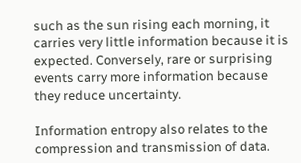such as the sun rising each morning, it carries very little information because it is expected. Conversely, rare or surprising events carry more information because they reduce uncertainty.

Information entropy also relates to the compression and transmission of data.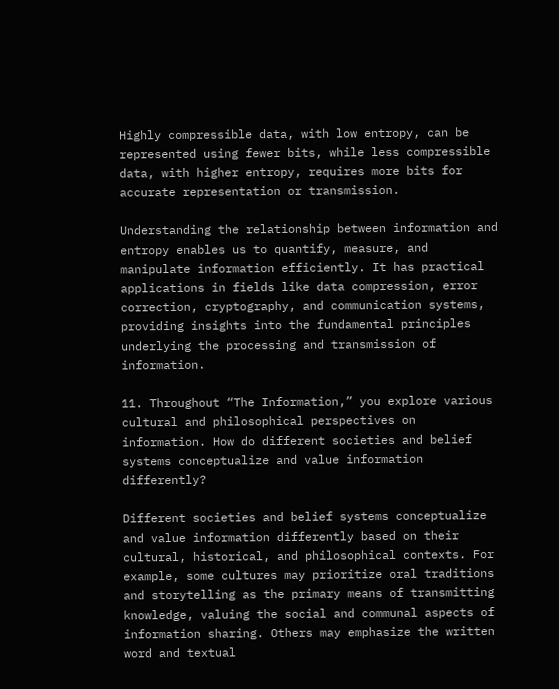Highly compressible data, with low entropy, can be represented using fewer bits, while less compressible data, with higher entropy, requires more bits for accurate representation or transmission.

Understanding the relationship between information and entropy enables us to quantify, measure, and manipulate information efficiently. It has practical applications in fields like data compression, error correction, cryptography, and communication systems, providing insights into the fundamental principles underlying the processing and transmission of information.

11. Throughout “The Information,” you explore various cultural and philosophical perspectives on information. How do different societies and belief systems conceptualize and value information differently?

Different societies and belief systems conceptualize and value information differently based on their cultural, historical, and philosophical contexts. For example, some cultures may prioritize oral traditions and storytelling as the primary means of transmitting knowledge, valuing the social and communal aspects of information sharing. Others may emphasize the written word and textual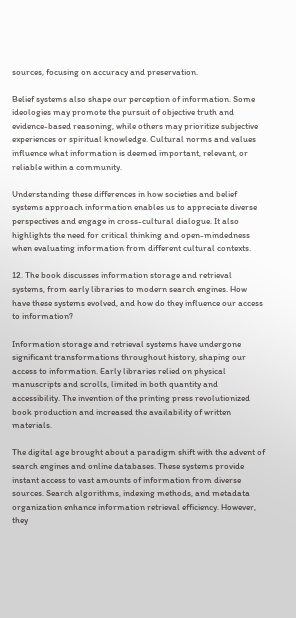sources, focusing on accuracy and preservation.

Belief systems also shape our perception of information. Some ideologies may promote the pursuit of objective truth and evidence-based reasoning, while others may prioritize subjective experiences or spiritual knowledge. Cultural norms and values influence what information is deemed important, relevant, or reliable within a community.

Understanding these differences in how societies and belief systems approach information enables us to appreciate diverse perspectives and engage in cross-cultural dialogue. It also highlights the need for critical thinking and open-mindedness when evaluating information from different cultural contexts.

12. The book discusses information storage and retrieval systems, from early libraries to modern search engines. How have these systems evolved, and how do they influence our access to information?

Information storage and retrieval systems have undergone significant transformations throughout history, shaping our access to information. Early libraries relied on physical manuscripts and scrolls, limited in both quantity and accessibility. The invention of the printing press revolutionized book production and increased the availability of written materials.

The digital age brought about a paradigm shift with the advent of search engines and online databases. These systems provide instant access to vast amounts of information from diverse sources. Search algorithms, indexing methods, and metadata organization enhance information retrieval efficiency. However, they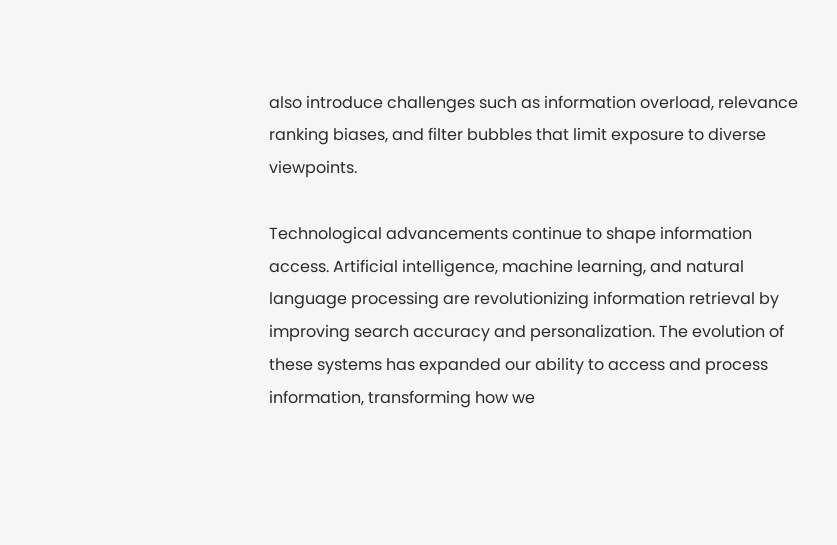also introduce challenges such as information overload, relevance ranking biases, and filter bubbles that limit exposure to diverse viewpoints.

Technological advancements continue to shape information access. Artificial intelligence, machine learning, and natural language processing are revolutionizing information retrieval by improving search accuracy and personalization. The evolution of these systems has expanded our ability to access and process information, transforming how we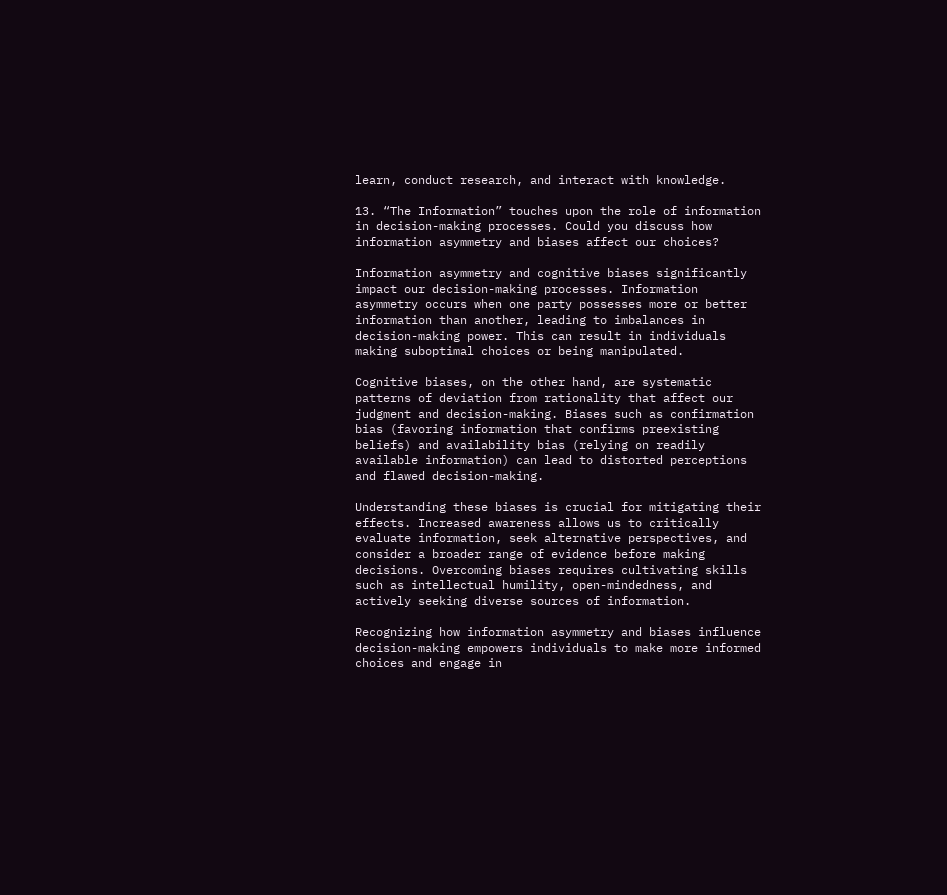learn, conduct research, and interact with knowledge.

13. “The Information” touches upon the role of information in decision-making processes. Could you discuss how information asymmetry and biases affect our choices?

Information asymmetry and cognitive biases significantly impact our decision-making processes. Information asymmetry occurs when one party possesses more or better information than another, leading to imbalances in decision-making power. This can result in individuals making suboptimal choices or being manipulated.

Cognitive biases, on the other hand, are systematic patterns of deviation from rationality that affect our judgment and decision-making. Biases such as confirmation bias (favoring information that confirms preexisting beliefs) and availability bias (relying on readily available information) can lead to distorted perceptions and flawed decision-making.

Understanding these biases is crucial for mitigating their effects. Increased awareness allows us to critically evaluate information, seek alternative perspectives, and consider a broader range of evidence before making decisions. Overcoming biases requires cultivating skills such as intellectual humility, open-mindedness, and actively seeking diverse sources of information.

Recognizing how information asymmetry and biases influence decision-making empowers individuals to make more informed choices and engage in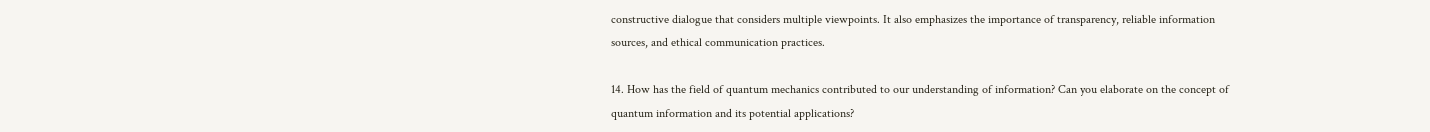constructive dialogue that considers multiple viewpoints. It also emphasizes the importance of transparency, reliable information sources, and ethical communication practices.

14. How has the field of quantum mechanics contributed to our understanding of information? Can you elaborate on the concept of quantum information and its potential applications?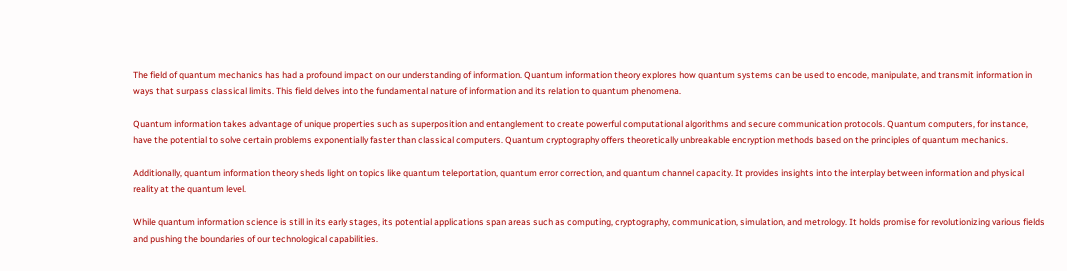The field of quantum mechanics has had a profound impact on our understanding of information. Quantum information theory explores how quantum systems can be used to encode, manipulate, and transmit information in ways that surpass classical limits. This field delves into the fundamental nature of information and its relation to quantum phenomena.

Quantum information takes advantage of unique properties such as superposition and entanglement to create powerful computational algorithms and secure communication protocols. Quantum computers, for instance, have the potential to solve certain problems exponentially faster than classical computers. Quantum cryptography offers theoretically unbreakable encryption methods based on the principles of quantum mechanics.

Additionally, quantum information theory sheds light on topics like quantum teleportation, quantum error correction, and quantum channel capacity. It provides insights into the interplay between information and physical reality at the quantum level.

While quantum information science is still in its early stages, its potential applications span areas such as computing, cryptography, communication, simulation, and metrology. It holds promise for revolutionizing various fields and pushing the boundaries of our technological capabilities.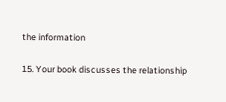the information

15. Your book discusses the relationship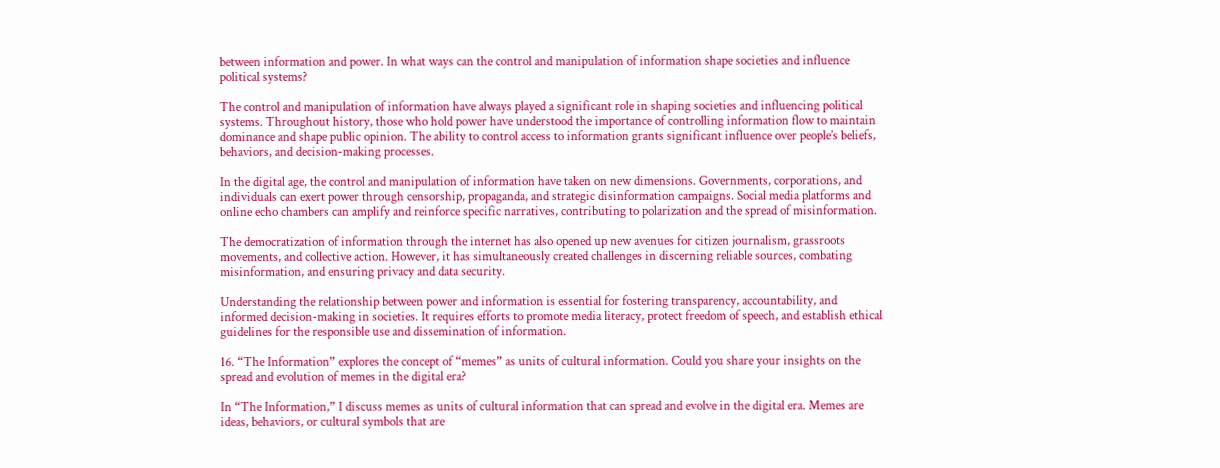between information and power. In what ways can the control and manipulation of information shape societies and influence political systems?

The control and manipulation of information have always played a significant role in shaping societies and influencing political systems. Throughout history, those who hold power have understood the importance of controlling information flow to maintain dominance and shape public opinion. The ability to control access to information grants significant influence over people’s beliefs, behaviors, and decision-making processes.

In the digital age, the control and manipulation of information have taken on new dimensions. Governments, corporations, and individuals can exert power through censorship, propaganda, and strategic disinformation campaigns. Social media platforms and online echo chambers can amplify and reinforce specific narratives, contributing to polarization and the spread of misinformation.

The democratization of information through the internet has also opened up new avenues for citizen journalism, grassroots movements, and collective action. However, it has simultaneously created challenges in discerning reliable sources, combating misinformation, and ensuring privacy and data security.

Understanding the relationship between power and information is essential for fostering transparency, accountability, and informed decision-making in societies. It requires efforts to promote media literacy, protect freedom of speech, and establish ethical guidelines for the responsible use and dissemination of information.

16. “The Information” explores the concept of “memes” as units of cultural information. Could you share your insights on the spread and evolution of memes in the digital era?

In “The Information,” I discuss memes as units of cultural information that can spread and evolve in the digital era. Memes are ideas, behaviors, or cultural symbols that are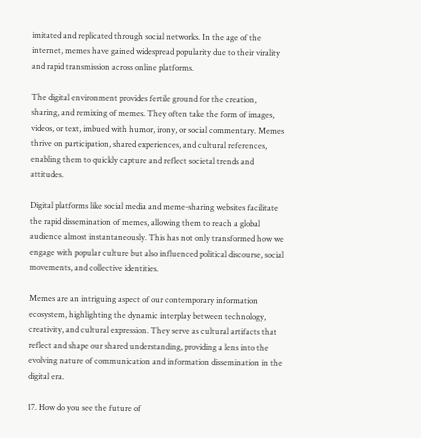imitated and replicated through social networks. In the age of the internet, memes have gained widespread popularity due to their virality and rapid transmission across online platforms.

The digital environment provides fertile ground for the creation, sharing, and remixing of memes. They often take the form of images, videos, or text, imbued with humor, irony, or social commentary. Memes thrive on participation, shared experiences, and cultural references, enabling them to quickly capture and reflect societal trends and attitudes.

Digital platforms like social media and meme-sharing websites facilitate the rapid dissemination of memes, allowing them to reach a global audience almost instantaneously. This has not only transformed how we engage with popular culture but also influenced political discourse, social movements, and collective identities.

Memes are an intriguing aspect of our contemporary information ecosystem, highlighting the dynamic interplay between technology, creativity, and cultural expression. They serve as cultural artifacts that reflect and shape our shared understanding, providing a lens into the evolving nature of communication and information dissemination in the digital era.

17. How do you see the future of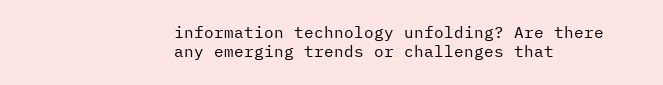information technology unfolding? Are there any emerging trends or challenges that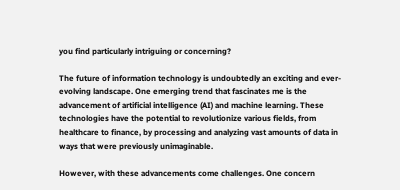you find particularly intriguing or concerning?

The future of information technology is undoubtedly an exciting and ever-evolving landscape. One emerging trend that fascinates me is the advancement of artificial intelligence (AI) and machine learning. These technologies have the potential to revolutionize various fields, from healthcare to finance, by processing and analyzing vast amounts of data in ways that were previously unimaginable.

However, with these advancements come challenges. One concern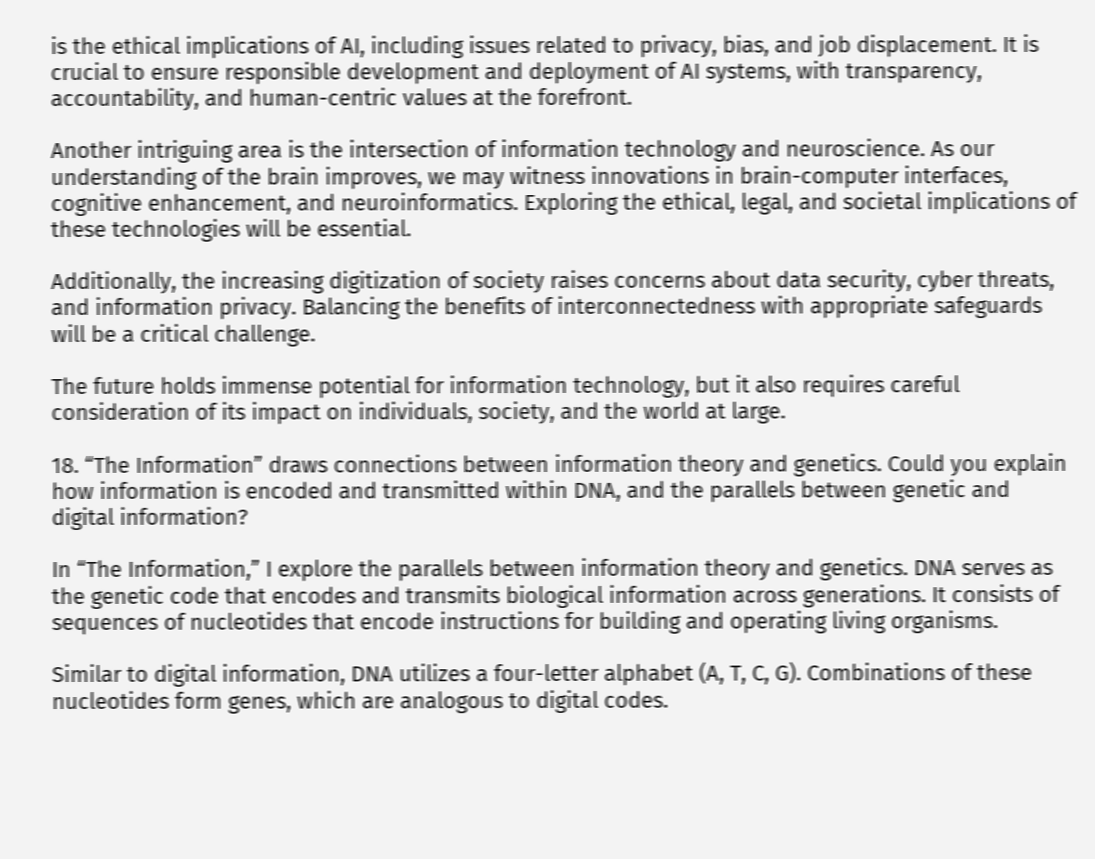is the ethical implications of AI, including issues related to privacy, bias, and job displacement. It is crucial to ensure responsible development and deployment of AI systems, with transparency, accountability, and human-centric values at the forefront.

Another intriguing area is the intersection of information technology and neuroscience. As our understanding of the brain improves, we may witness innovations in brain-computer interfaces, cognitive enhancement, and neuroinformatics. Exploring the ethical, legal, and societal implications of these technologies will be essential.

Additionally, the increasing digitization of society raises concerns about data security, cyber threats, and information privacy. Balancing the benefits of interconnectedness with appropriate safeguards will be a critical challenge.

The future holds immense potential for information technology, but it also requires careful consideration of its impact on individuals, society, and the world at large.

18. “The Information” draws connections between information theory and genetics. Could you explain how information is encoded and transmitted within DNA, and the parallels between genetic and digital information?

In “The Information,” I explore the parallels between information theory and genetics. DNA serves as the genetic code that encodes and transmits biological information across generations. It consists of sequences of nucleotides that encode instructions for building and operating living organisms.

Similar to digital information, DNA utilizes a four-letter alphabet (A, T, C, G). Combinations of these nucleotides form genes, which are analogous to digital codes.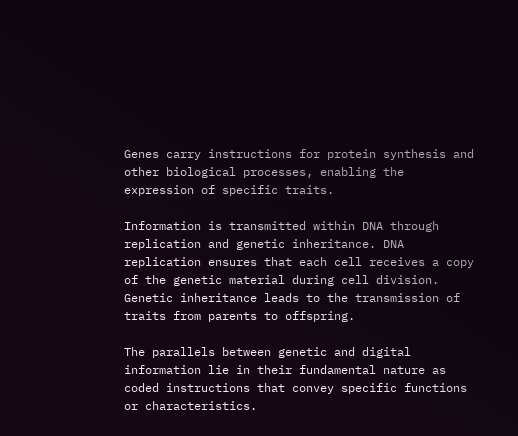Genes carry instructions for protein synthesis and other biological processes, enabling the expression of specific traits.

Information is transmitted within DNA through replication and genetic inheritance. DNA replication ensures that each cell receives a copy of the genetic material during cell division. Genetic inheritance leads to the transmission of traits from parents to offspring.

The parallels between genetic and digital information lie in their fundamental nature as coded instructions that convey specific functions or characteristics.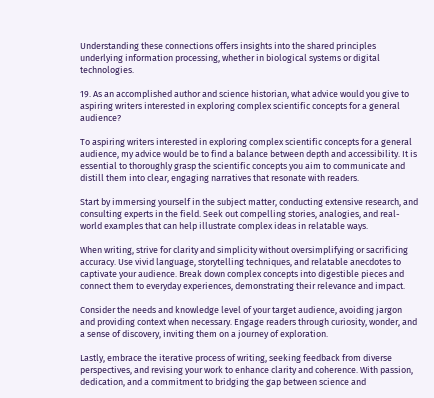Understanding these connections offers insights into the shared principles underlying information processing, whether in biological systems or digital technologies.

19. As an accomplished author and science historian, what advice would you give to aspiring writers interested in exploring complex scientific concepts for a general audience?

To aspiring writers interested in exploring complex scientific concepts for a general audience, my advice would be to find a balance between depth and accessibility. It is essential to thoroughly grasp the scientific concepts you aim to communicate and distill them into clear, engaging narratives that resonate with readers.

Start by immersing yourself in the subject matter, conducting extensive research, and consulting experts in the field. Seek out compelling stories, analogies, and real-world examples that can help illustrate complex ideas in relatable ways.

When writing, strive for clarity and simplicity without oversimplifying or sacrificing accuracy. Use vivid language, storytelling techniques, and relatable anecdotes to captivate your audience. Break down complex concepts into digestible pieces and connect them to everyday experiences, demonstrating their relevance and impact.

Consider the needs and knowledge level of your target audience, avoiding jargon and providing context when necessary. Engage readers through curiosity, wonder, and a sense of discovery, inviting them on a journey of exploration.

Lastly, embrace the iterative process of writing, seeking feedback from diverse perspectives, and revising your work to enhance clarity and coherence. With passion, dedication, and a commitment to bridging the gap between science and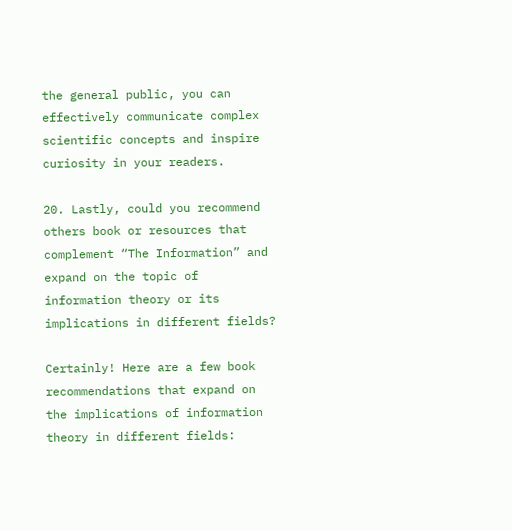the general public, you can effectively communicate complex scientific concepts and inspire curiosity in your readers.

20. Lastly, could you recommend others book or resources that complement “The Information” and expand on the topic of information theory or its implications in different fields?

Certainly! Here are a few book recommendations that expand on the implications of information theory in different fields: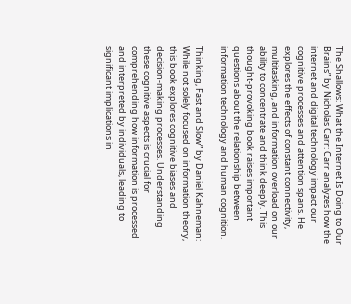The Shallows: What the Internet Is Doing to Our Brains” by Nicholas Carr: Carr analyzes how the internet and digital technology impact our cognitive processes and attention spans. He explores the effects of constant connectivity, multitasking, and information overload on our ability to concentrate and think deeply. This thought-provoking book raises important questions about the relationship between information technology and human cognition.

Thinking, Fast and Slow” by Daniel Kahneman: While not solely focused on information theory, this book explores cognitive biases and decision-making processes. Understanding these cognitive aspects is crucial for comprehending how information is processed and interpreted by individuals, leading to significant implications in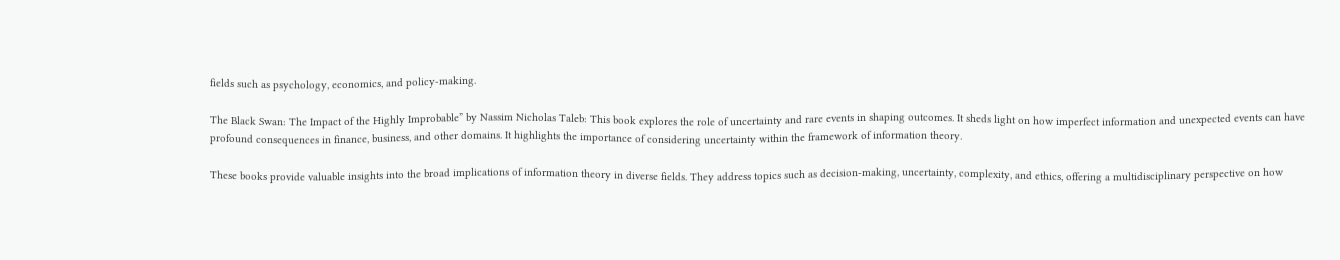fields such as psychology, economics, and policy-making.

The Black Swan: The Impact of the Highly Improbable” by Nassim Nicholas Taleb: This book explores the role of uncertainty and rare events in shaping outcomes. It sheds light on how imperfect information and unexpected events can have profound consequences in finance, business, and other domains. It highlights the importance of considering uncertainty within the framework of information theory.

These books provide valuable insights into the broad implications of information theory in diverse fields. They address topics such as decision-making, uncertainty, complexity, and ethics, offering a multidisciplinary perspective on how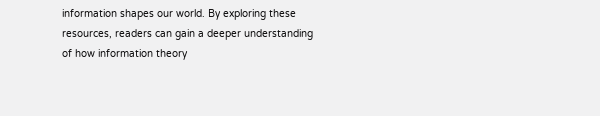information shapes our world. By exploring these resources, readers can gain a deeper understanding of how information theory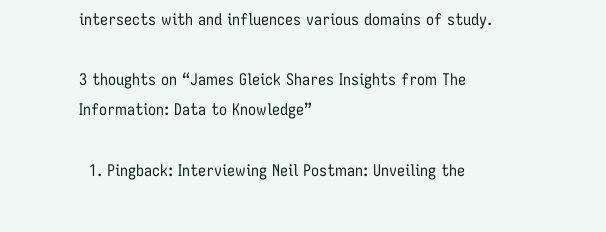intersects with and influences various domains of study.

3 thoughts on “James Gleick Shares Insights from The Information: Data to Knowledge”

  1. Pingback: Interviewing Neil Postman: Unveiling the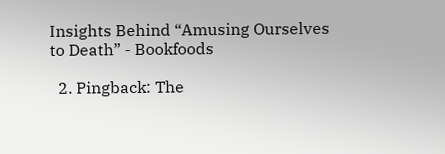Insights Behind “Amusing Ourselves to Death” - Bookfoods

  2. Pingback: The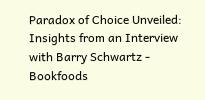Paradox of Choice Unveiled: Insights from an Interview with Barry Schwartz - Bookfoods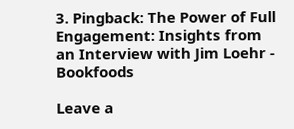3. Pingback: The Power of Full Engagement: Insights from an Interview with Jim Loehr - Bookfoods

Leave a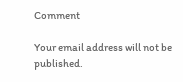Comment

Your email address will not be published.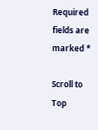Required fields are marked *

Scroll to Top